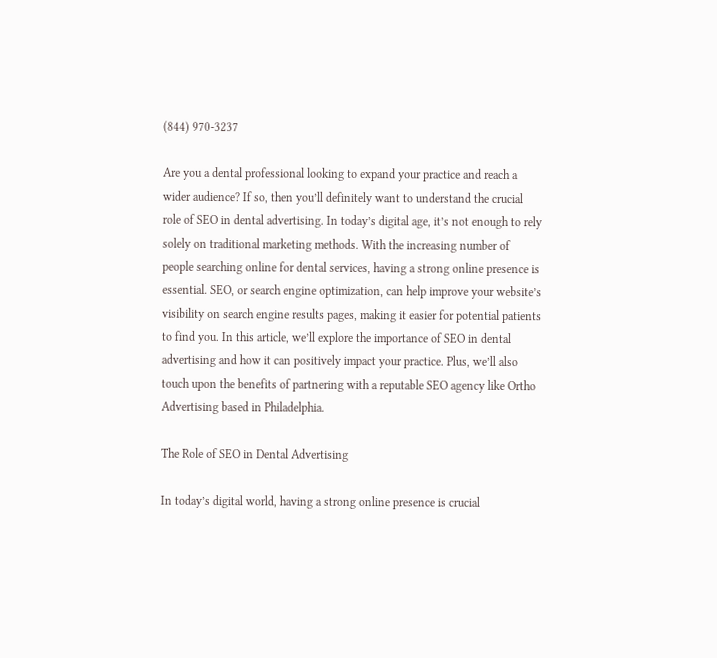(844) 970-3237

Are you a dental professional looking to expand your practice and reach a wider audience? If so, then you’ll definitely want to understand the crucial role of SEO in dental advertising. In today’s digital age, it’s not enough to rely solely on traditional marketing methods. With the increasing number of people searching online for dental services, having a strong online presence is essential. SEO, or search engine optimization, can help improve your website’s visibility on search engine results pages, making it easier for potential patients to find you. In this article, we’ll explore the importance of SEO in dental advertising and how it can positively impact your practice. Plus, we’ll also touch upon the benefits of partnering with a reputable SEO agency like Ortho Advertising based in Philadelphia.

The Role of SEO in Dental Advertising

In today’s digital world, having a strong online presence is crucial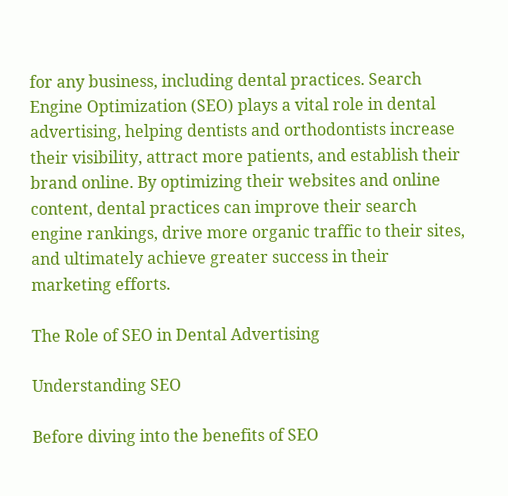for any business, including dental practices. Search Engine Optimization (SEO) plays a vital role in dental advertising, helping dentists and orthodontists increase their visibility, attract more patients, and establish their brand online. By optimizing their websites and online content, dental practices can improve their search engine rankings, drive more organic traffic to their sites, and ultimately achieve greater success in their marketing efforts.

The Role of SEO in Dental Advertising

Understanding SEO

Before diving into the benefits of SEO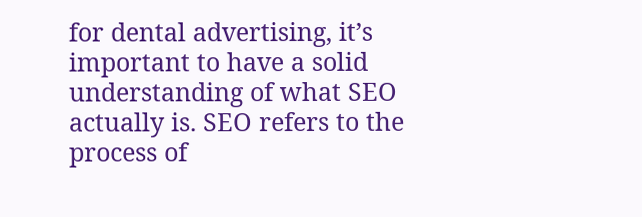for dental advertising, it’s important to have a solid understanding of what SEO actually is. SEO refers to the process of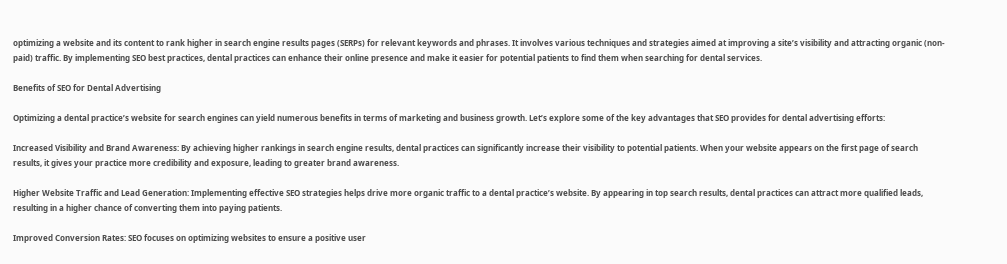optimizing a website and its content to rank higher in search engine results pages (SERPs) for relevant keywords and phrases. It involves various techniques and strategies aimed at improving a site’s visibility and attracting organic (non-paid) traffic. By implementing SEO best practices, dental practices can enhance their online presence and make it easier for potential patients to find them when searching for dental services.

Benefits of SEO for Dental Advertising

Optimizing a dental practice’s website for search engines can yield numerous benefits in terms of marketing and business growth. Let’s explore some of the key advantages that SEO provides for dental advertising efforts:

Increased Visibility and Brand Awareness: By achieving higher rankings in search engine results, dental practices can significantly increase their visibility to potential patients. When your website appears on the first page of search results, it gives your practice more credibility and exposure, leading to greater brand awareness.

Higher Website Traffic and Lead Generation: Implementing effective SEO strategies helps drive more organic traffic to a dental practice’s website. By appearing in top search results, dental practices can attract more qualified leads, resulting in a higher chance of converting them into paying patients.

Improved Conversion Rates: SEO focuses on optimizing websites to ensure a positive user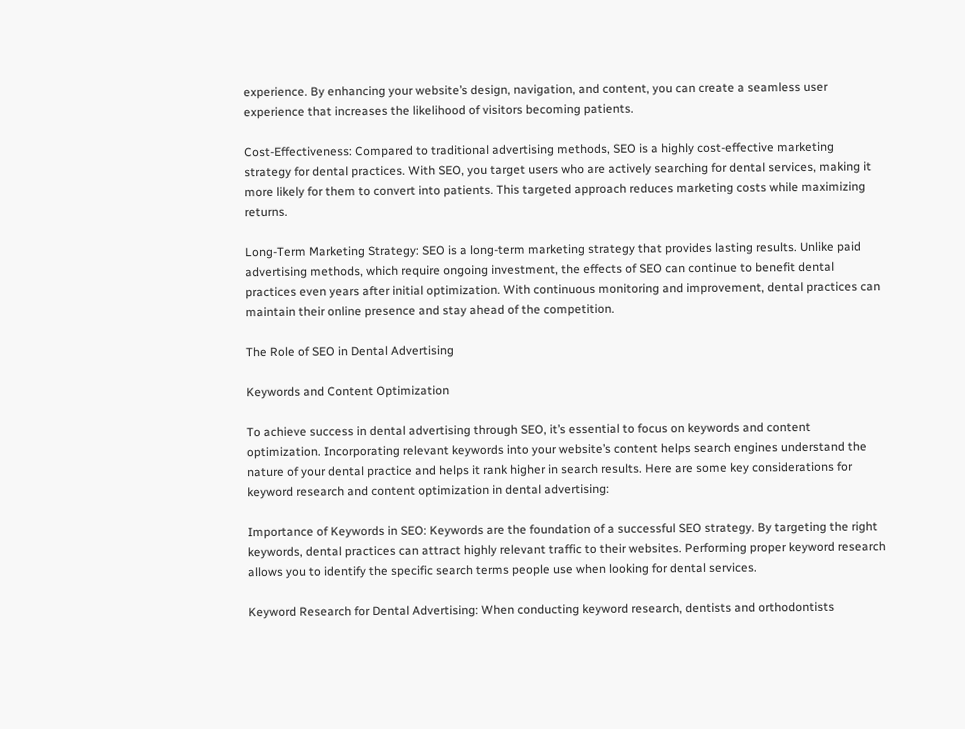experience. By enhancing your website’s design, navigation, and content, you can create a seamless user experience that increases the likelihood of visitors becoming patients.

Cost-Effectiveness: Compared to traditional advertising methods, SEO is a highly cost-effective marketing strategy for dental practices. With SEO, you target users who are actively searching for dental services, making it more likely for them to convert into patients. This targeted approach reduces marketing costs while maximizing returns.

Long-Term Marketing Strategy: SEO is a long-term marketing strategy that provides lasting results. Unlike paid advertising methods, which require ongoing investment, the effects of SEO can continue to benefit dental practices even years after initial optimization. With continuous monitoring and improvement, dental practices can maintain their online presence and stay ahead of the competition.

The Role of SEO in Dental Advertising

Keywords and Content Optimization

To achieve success in dental advertising through SEO, it’s essential to focus on keywords and content optimization. Incorporating relevant keywords into your website’s content helps search engines understand the nature of your dental practice and helps it rank higher in search results. Here are some key considerations for keyword research and content optimization in dental advertising:

Importance of Keywords in SEO: Keywords are the foundation of a successful SEO strategy. By targeting the right keywords, dental practices can attract highly relevant traffic to their websites. Performing proper keyword research allows you to identify the specific search terms people use when looking for dental services.

Keyword Research for Dental Advertising: When conducting keyword research, dentists and orthodontists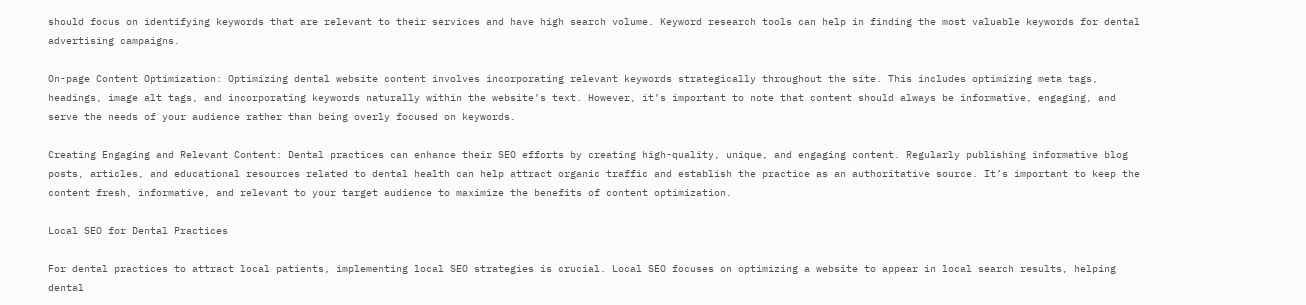should focus on identifying keywords that are relevant to their services and have high search volume. Keyword research tools can help in finding the most valuable keywords for dental advertising campaigns.

On-page Content Optimization: Optimizing dental website content involves incorporating relevant keywords strategically throughout the site. This includes optimizing meta tags, headings, image alt tags, and incorporating keywords naturally within the website’s text. However, it’s important to note that content should always be informative, engaging, and serve the needs of your audience rather than being overly focused on keywords.

Creating Engaging and Relevant Content: Dental practices can enhance their SEO efforts by creating high-quality, unique, and engaging content. Regularly publishing informative blog posts, articles, and educational resources related to dental health can help attract organic traffic and establish the practice as an authoritative source. It’s important to keep the content fresh, informative, and relevant to your target audience to maximize the benefits of content optimization.

Local SEO for Dental Practices

For dental practices to attract local patients, implementing local SEO strategies is crucial. Local SEO focuses on optimizing a website to appear in local search results, helping dental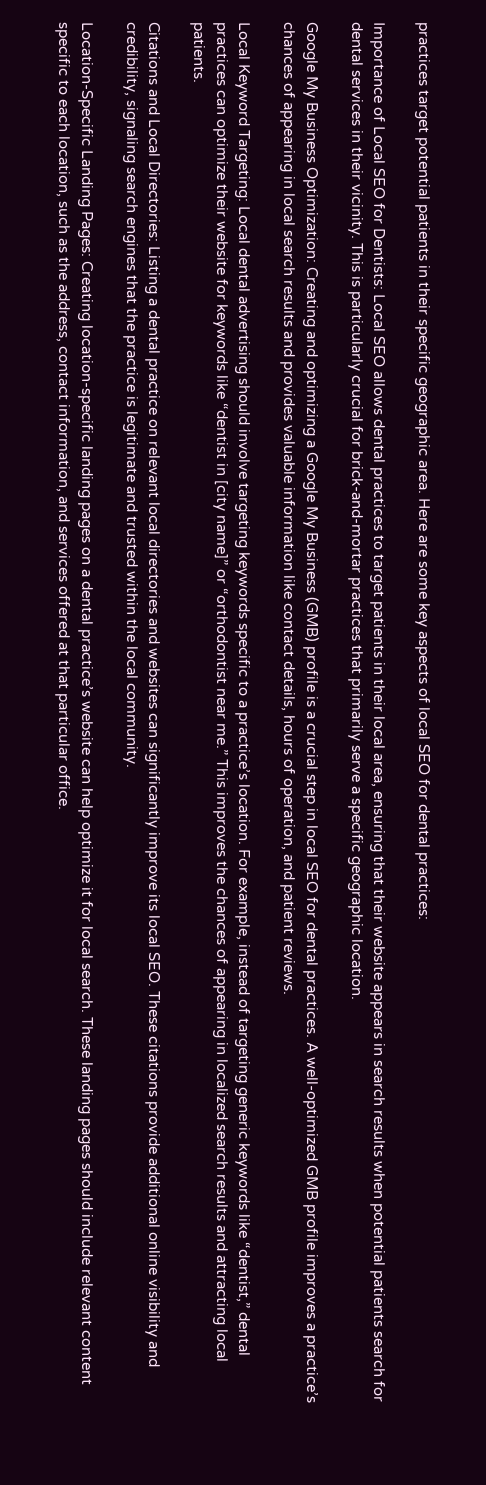practices target potential patients in their specific geographic area. Here are some key aspects of local SEO for dental practices:

Importance of Local SEO for Dentists: Local SEO allows dental practices to target patients in their local area, ensuring that their website appears in search results when potential patients search for dental services in their vicinity. This is particularly crucial for brick-and-mortar practices that primarily serve a specific geographic location.

Google My Business Optimization: Creating and optimizing a Google My Business (GMB) profile is a crucial step in local SEO for dental practices. A well-optimized GMB profile improves a practice’s chances of appearing in local search results and provides valuable information like contact details, hours of operation, and patient reviews.

Local Keyword Targeting: Local dental advertising should involve targeting keywords specific to a practice’s location. For example, instead of targeting generic keywords like “dentist,” dental practices can optimize their website for keywords like “dentist in [city name]” or “orthodontist near me.” This improves the chances of appearing in localized search results and attracting local patients.

Citations and Local Directories: Listing a dental practice on relevant local directories and websites can significantly improve its local SEO. These citations provide additional online visibility and credibility, signaling search engines that the practice is legitimate and trusted within the local community.

Location-Specific Landing Pages: Creating location-specific landing pages on a dental practice’s website can help optimize it for local search. These landing pages should include relevant content specific to each location, such as the address, contact information, and services offered at that particular office.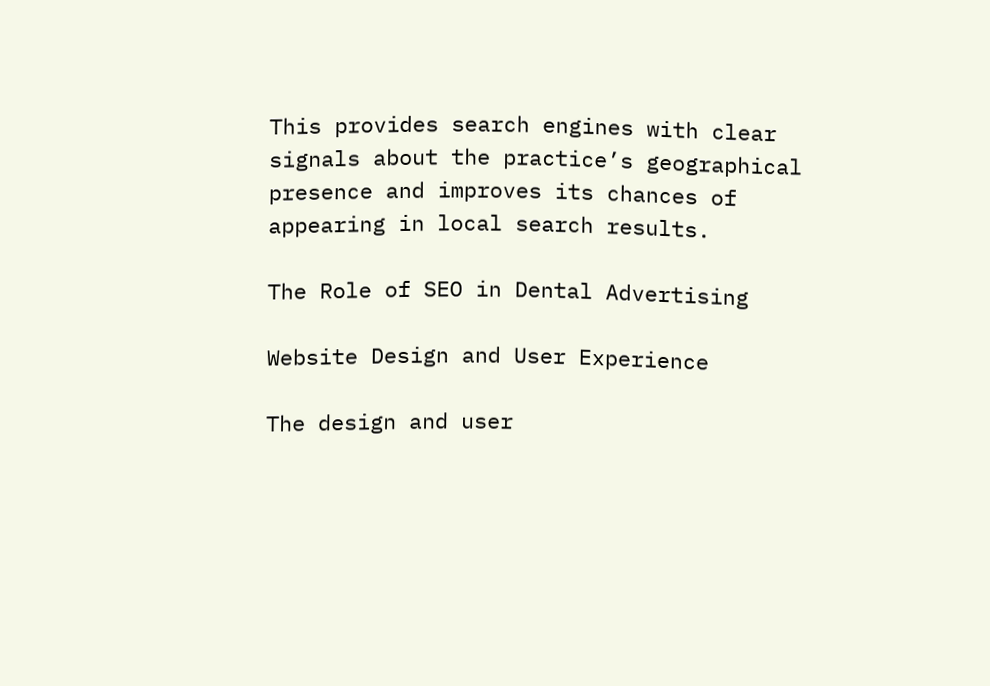This provides search engines with clear signals about the practice’s geographical presence and improves its chances of appearing in local search results.

The Role of SEO in Dental Advertising

Website Design and User Experience

The design and user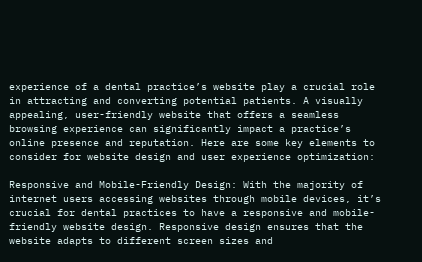experience of a dental practice’s website play a crucial role in attracting and converting potential patients. A visually appealing, user-friendly website that offers a seamless browsing experience can significantly impact a practice’s online presence and reputation. Here are some key elements to consider for website design and user experience optimization:

Responsive and Mobile-Friendly Design: With the majority of internet users accessing websites through mobile devices, it’s crucial for dental practices to have a responsive and mobile-friendly website design. Responsive design ensures that the website adapts to different screen sizes and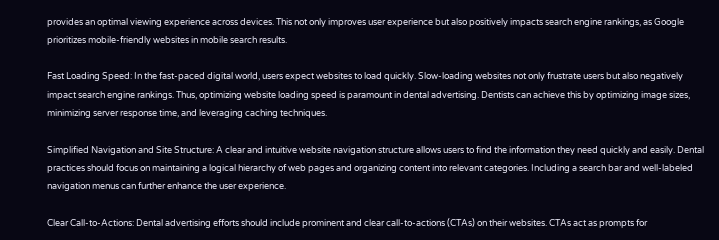provides an optimal viewing experience across devices. This not only improves user experience but also positively impacts search engine rankings, as Google prioritizes mobile-friendly websites in mobile search results.

Fast Loading Speed: In the fast-paced digital world, users expect websites to load quickly. Slow-loading websites not only frustrate users but also negatively impact search engine rankings. Thus, optimizing website loading speed is paramount in dental advertising. Dentists can achieve this by optimizing image sizes, minimizing server response time, and leveraging caching techniques.

Simplified Navigation and Site Structure: A clear and intuitive website navigation structure allows users to find the information they need quickly and easily. Dental practices should focus on maintaining a logical hierarchy of web pages and organizing content into relevant categories. Including a search bar and well-labeled navigation menus can further enhance the user experience.

Clear Call-to-Actions: Dental advertising efforts should include prominent and clear call-to-actions (CTAs) on their websites. CTAs act as prompts for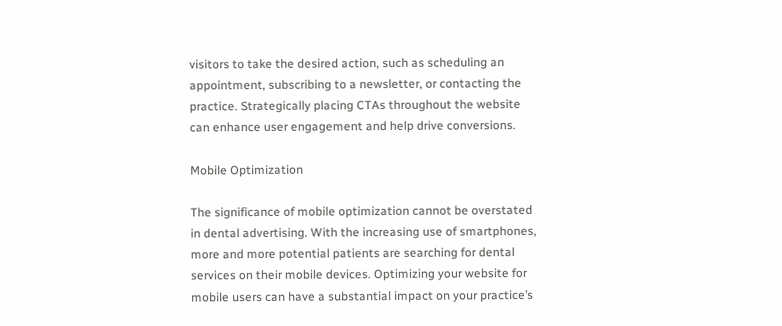visitors to take the desired action, such as scheduling an appointment, subscribing to a newsletter, or contacting the practice. Strategically placing CTAs throughout the website can enhance user engagement and help drive conversions.

Mobile Optimization

The significance of mobile optimization cannot be overstated in dental advertising. With the increasing use of smartphones, more and more potential patients are searching for dental services on their mobile devices. Optimizing your website for mobile users can have a substantial impact on your practice’s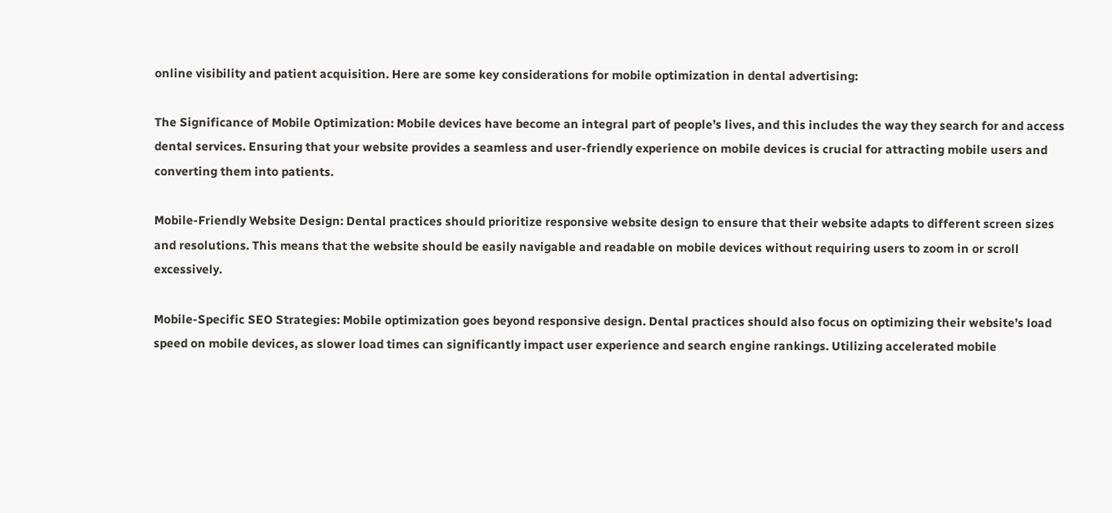online visibility and patient acquisition. Here are some key considerations for mobile optimization in dental advertising:

The Significance of Mobile Optimization: Mobile devices have become an integral part of people’s lives, and this includes the way they search for and access dental services. Ensuring that your website provides a seamless and user-friendly experience on mobile devices is crucial for attracting mobile users and converting them into patients.

Mobile-Friendly Website Design: Dental practices should prioritize responsive website design to ensure that their website adapts to different screen sizes and resolutions. This means that the website should be easily navigable and readable on mobile devices without requiring users to zoom in or scroll excessively.

Mobile-Specific SEO Strategies: Mobile optimization goes beyond responsive design. Dental practices should also focus on optimizing their website’s load speed on mobile devices, as slower load times can significantly impact user experience and search engine rankings. Utilizing accelerated mobile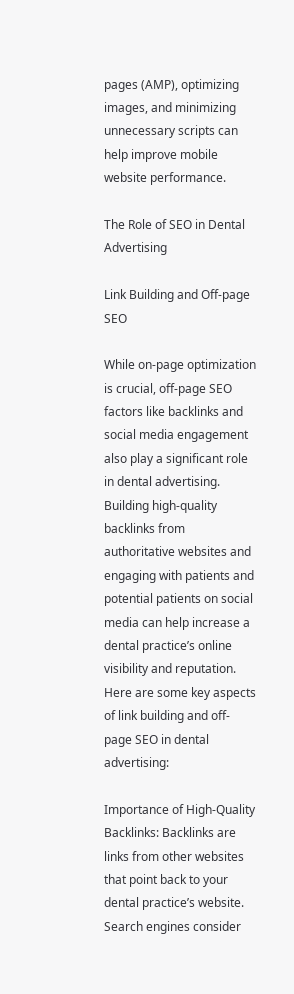pages (AMP), optimizing images, and minimizing unnecessary scripts can help improve mobile website performance.

The Role of SEO in Dental Advertising

Link Building and Off-page SEO

While on-page optimization is crucial, off-page SEO factors like backlinks and social media engagement also play a significant role in dental advertising. Building high-quality backlinks from authoritative websites and engaging with patients and potential patients on social media can help increase a dental practice’s online visibility and reputation. Here are some key aspects of link building and off-page SEO in dental advertising:

Importance of High-Quality Backlinks: Backlinks are links from other websites that point back to your dental practice’s website. Search engines consider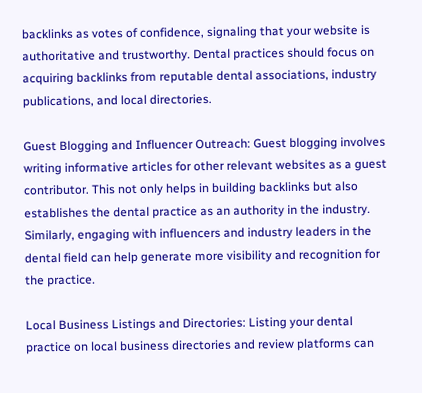backlinks as votes of confidence, signaling that your website is authoritative and trustworthy. Dental practices should focus on acquiring backlinks from reputable dental associations, industry publications, and local directories.

Guest Blogging and Influencer Outreach: Guest blogging involves writing informative articles for other relevant websites as a guest contributor. This not only helps in building backlinks but also establishes the dental practice as an authority in the industry. Similarly, engaging with influencers and industry leaders in the dental field can help generate more visibility and recognition for the practice.

Local Business Listings and Directories: Listing your dental practice on local business directories and review platforms can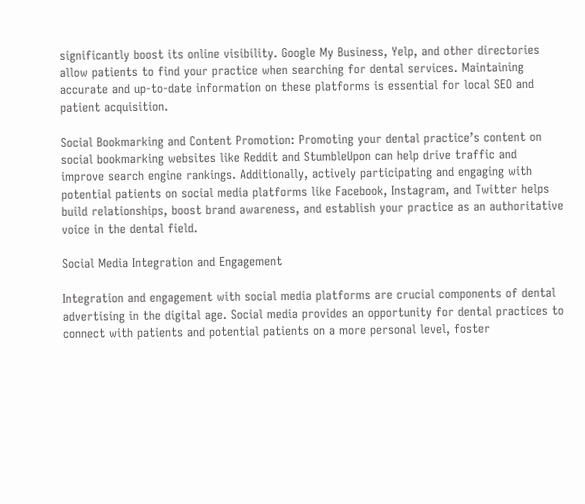significantly boost its online visibility. Google My Business, Yelp, and other directories allow patients to find your practice when searching for dental services. Maintaining accurate and up-to-date information on these platforms is essential for local SEO and patient acquisition.

Social Bookmarking and Content Promotion: Promoting your dental practice’s content on social bookmarking websites like Reddit and StumbleUpon can help drive traffic and improve search engine rankings. Additionally, actively participating and engaging with potential patients on social media platforms like Facebook, Instagram, and Twitter helps build relationships, boost brand awareness, and establish your practice as an authoritative voice in the dental field.

Social Media Integration and Engagement

Integration and engagement with social media platforms are crucial components of dental advertising in the digital age. Social media provides an opportunity for dental practices to connect with patients and potential patients on a more personal level, foster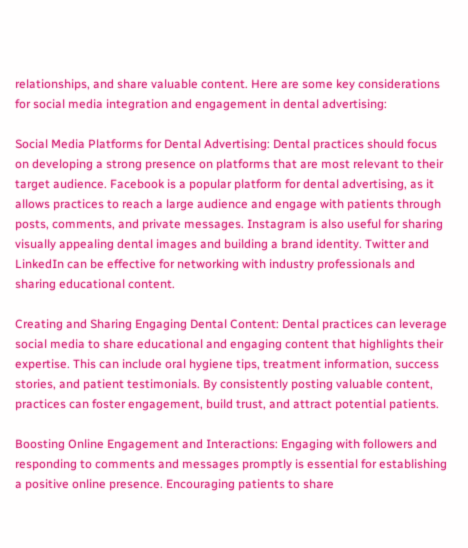relationships, and share valuable content. Here are some key considerations for social media integration and engagement in dental advertising:

Social Media Platforms for Dental Advertising: Dental practices should focus on developing a strong presence on platforms that are most relevant to their target audience. Facebook is a popular platform for dental advertising, as it allows practices to reach a large audience and engage with patients through posts, comments, and private messages. Instagram is also useful for sharing visually appealing dental images and building a brand identity. Twitter and LinkedIn can be effective for networking with industry professionals and sharing educational content.

Creating and Sharing Engaging Dental Content: Dental practices can leverage social media to share educational and engaging content that highlights their expertise. This can include oral hygiene tips, treatment information, success stories, and patient testimonials. By consistently posting valuable content, practices can foster engagement, build trust, and attract potential patients.

Boosting Online Engagement and Interactions: Engaging with followers and responding to comments and messages promptly is essential for establishing a positive online presence. Encouraging patients to share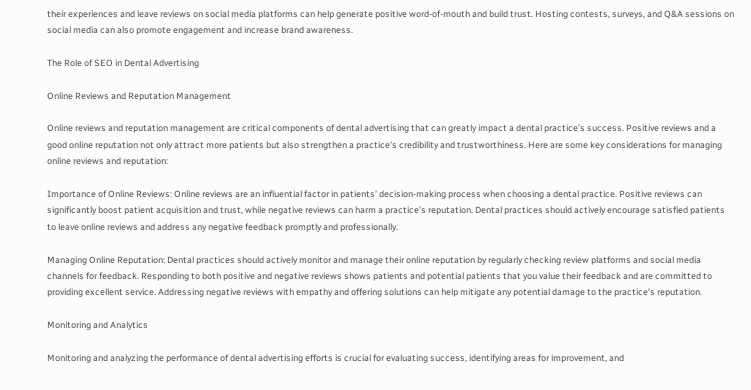their experiences and leave reviews on social media platforms can help generate positive word-of-mouth and build trust. Hosting contests, surveys, and Q&A sessions on social media can also promote engagement and increase brand awareness.

The Role of SEO in Dental Advertising

Online Reviews and Reputation Management

Online reviews and reputation management are critical components of dental advertising that can greatly impact a dental practice’s success. Positive reviews and a good online reputation not only attract more patients but also strengthen a practice’s credibility and trustworthiness. Here are some key considerations for managing online reviews and reputation:

Importance of Online Reviews: Online reviews are an influential factor in patients’ decision-making process when choosing a dental practice. Positive reviews can significantly boost patient acquisition and trust, while negative reviews can harm a practice’s reputation. Dental practices should actively encourage satisfied patients to leave online reviews and address any negative feedback promptly and professionally.

Managing Online Reputation: Dental practices should actively monitor and manage their online reputation by regularly checking review platforms and social media channels for feedback. Responding to both positive and negative reviews shows patients and potential patients that you value their feedback and are committed to providing excellent service. Addressing negative reviews with empathy and offering solutions can help mitigate any potential damage to the practice’s reputation.

Monitoring and Analytics

Monitoring and analyzing the performance of dental advertising efforts is crucial for evaluating success, identifying areas for improvement, and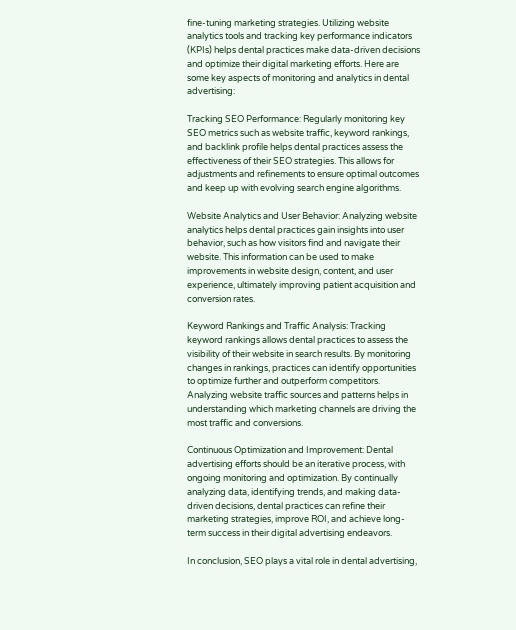fine-tuning marketing strategies. Utilizing website analytics tools and tracking key performance indicators (KPIs) helps dental practices make data-driven decisions and optimize their digital marketing efforts. Here are some key aspects of monitoring and analytics in dental advertising:

Tracking SEO Performance: Regularly monitoring key SEO metrics such as website traffic, keyword rankings, and backlink profile helps dental practices assess the effectiveness of their SEO strategies. This allows for adjustments and refinements to ensure optimal outcomes and keep up with evolving search engine algorithms.

Website Analytics and User Behavior: Analyzing website analytics helps dental practices gain insights into user behavior, such as how visitors find and navigate their website. This information can be used to make improvements in website design, content, and user experience, ultimately improving patient acquisition and conversion rates.

Keyword Rankings and Traffic Analysis: Tracking keyword rankings allows dental practices to assess the visibility of their website in search results. By monitoring changes in rankings, practices can identify opportunities to optimize further and outperform competitors. Analyzing website traffic sources and patterns helps in understanding which marketing channels are driving the most traffic and conversions.

Continuous Optimization and Improvement: Dental advertising efforts should be an iterative process, with ongoing monitoring and optimization. By continually analyzing data, identifying trends, and making data-driven decisions, dental practices can refine their marketing strategies, improve ROI, and achieve long-term success in their digital advertising endeavors.

In conclusion, SEO plays a vital role in dental advertising,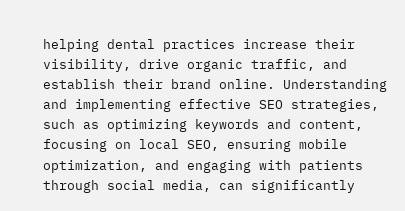helping dental practices increase their visibility, drive organic traffic, and establish their brand online. Understanding and implementing effective SEO strategies, such as optimizing keywords and content, focusing on local SEO, ensuring mobile optimization, and engaging with patients through social media, can significantly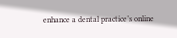enhance a dental practice’s online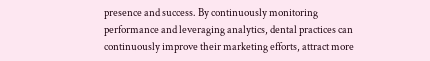presence and success. By continuously monitoring performance and leveraging analytics, dental practices can continuously improve their marketing efforts, attract more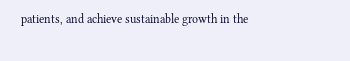patients, and achieve sustainable growth in the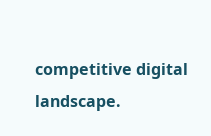competitive digital landscape.